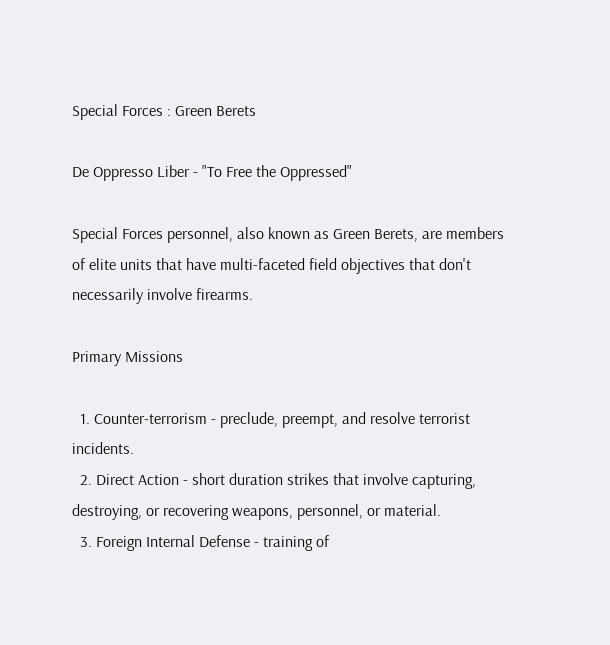Special Forces : Green Berets

De Oppresso Liber - "To Free the Oppressed"

Special Forces personnel, also known as Green Berets, are members of elite units that have multi-faceted field objectives that don't necessarily involve firearms.

Primary Missions

  1. Counter-terrorism - preclude, preempt, and resolve terrorist incidents.
  2. Direct Action - short duration strikes that involve capturing, destroying, or recovering weapons, personnel, or material.
  3. Foreign Internal Defense - training of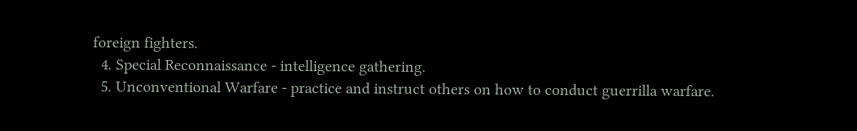foreign fighters.
  4. Special Reconnaissance - intelligence gathering.
  5. Unconventional Warfare - practice and instruct others on how to conduct guerrilla warfare.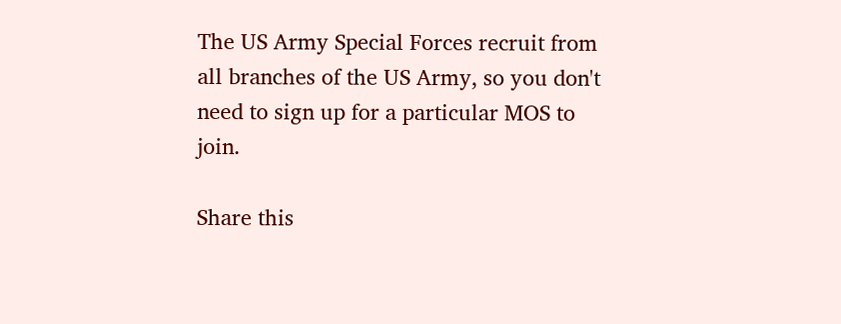The US Army Special Forces recruit from all branches of the US Army, so you don't need to sign up for a particular MOS to join.

Share this